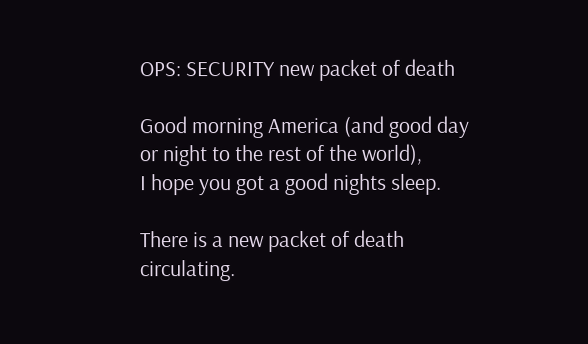OPS: SECURITY new packet of death

Good morning America (and good day or night to the rest of the world),
I hope you got a good nights sleep.

There is a new packet of death circulating.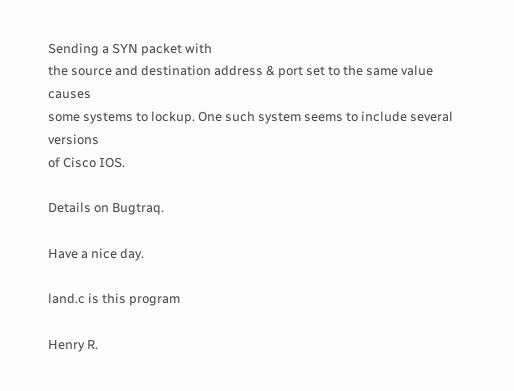Sending a SYN packet with
the source and destination address & port set to the same value causes
some systems to lockup. One such system seems to include several versions
of Cisco IOS.

Details on Bugtraq.

Have a nice day.

land.c is this program

Henry R.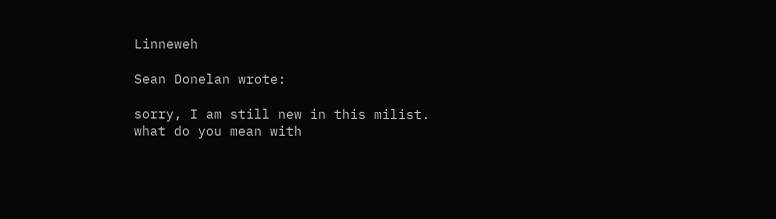Linneweh

Sean Donelan wrote:

sorry, I am still new in this milist.
what do you mean with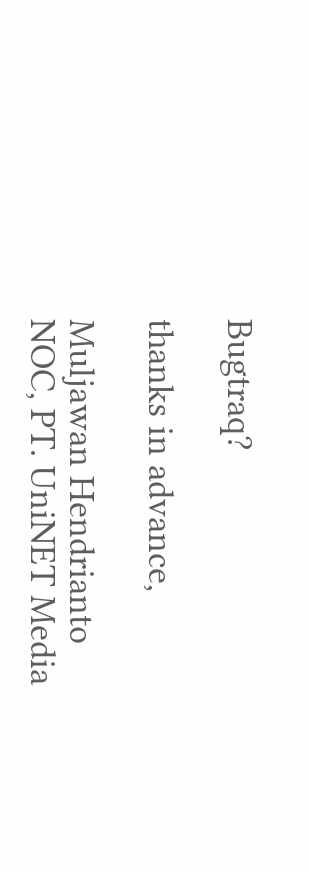Bugtraq?

thanks in advance,

Muljawan Hendrianto
NOC, PT. UniNET Media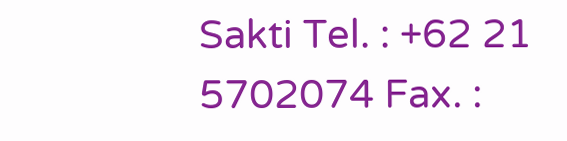Sakti Tel. : +62 21 5702074 Fax. :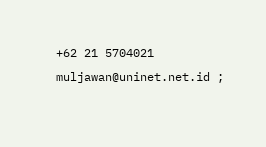+62 21 5704021
muljawan@uninet.net.id ;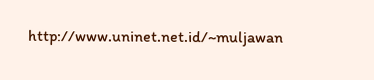http://www.uninet.net.id/~muljawan